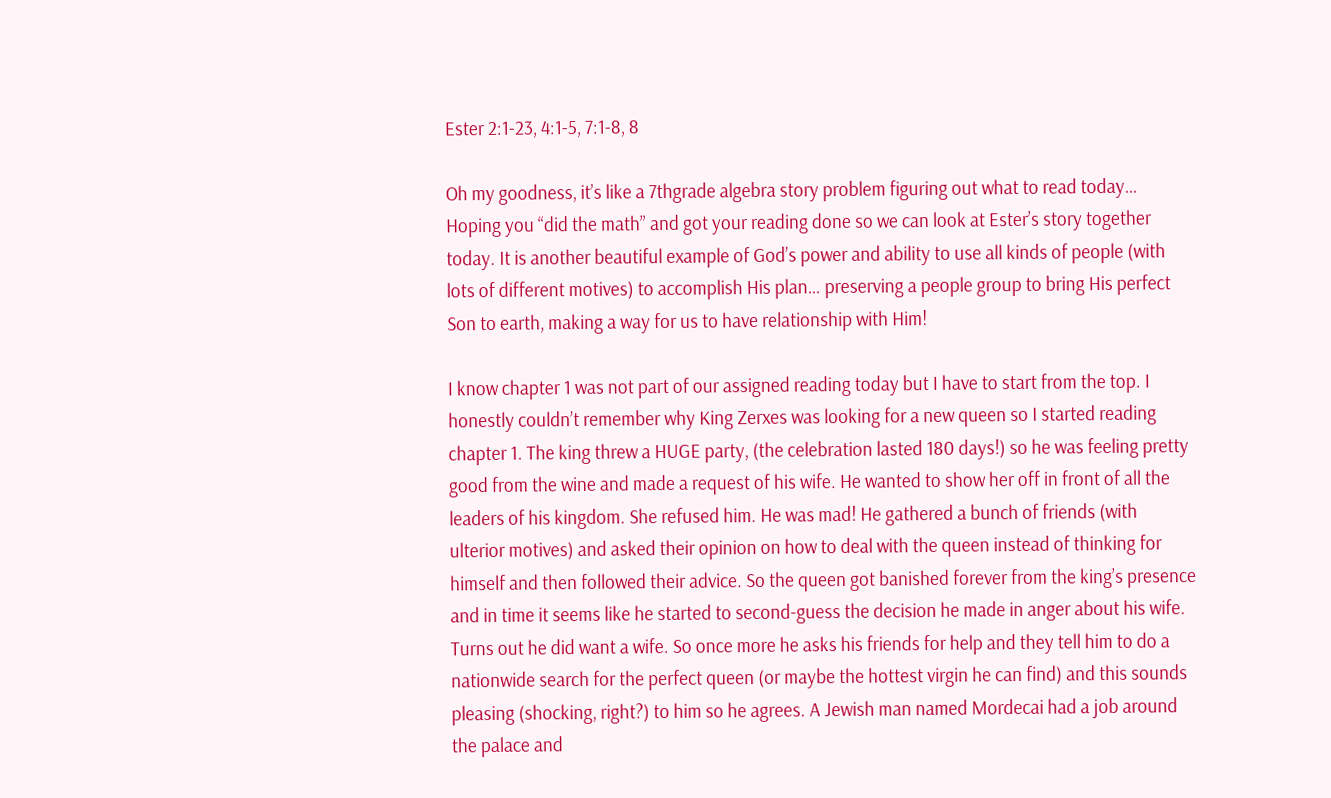Ester 2:1-23, 4:1-5, 7:1-8, 8

Oh my goodness, it’s like a 7thgrade algebra story problem figuring out what to read today… Hoping you “did the math” and got your reading done so we can look at Ester’s story together today. It is another beautiful example of God’s power and ability to use all kinds of people (with lots of different motives) to accomplish His plan… preserving a people group to bring His perfect Son to earth, making a way for us to have relationship with Him!

I know chapter 1 was not part of our assigned reading today but I have to start from the top. I honestly couldn’t remember why King Zerxes was looking for a new queen so I started reading chapter 1. The king threw a HUGE party, (the celebration lasted 180 days!) so he was feeling pretty good from the wine and made a request of his wife. He wanted to show her off in front of all the leaders of his kingdom. She refused him. He was mad! He gathered a bunch of friends (with ulterior motives) and asked their opinion on how to deal with the queen instead of thinking for himself and then followed their advice. So the queen got banished forever from the king’s presence and in time it seems like he started to second-guess the decision he made in anger about his wife. Turns out he did want a wife. So once more he asks his friends for help and they tell him to do a nationwide search for the perfect queen (or maybe the hottest virgin he can find) and this sounds pleasing (shocking, right?) to him so he agrees. A Jewish man named Mordecai had a job around the palace and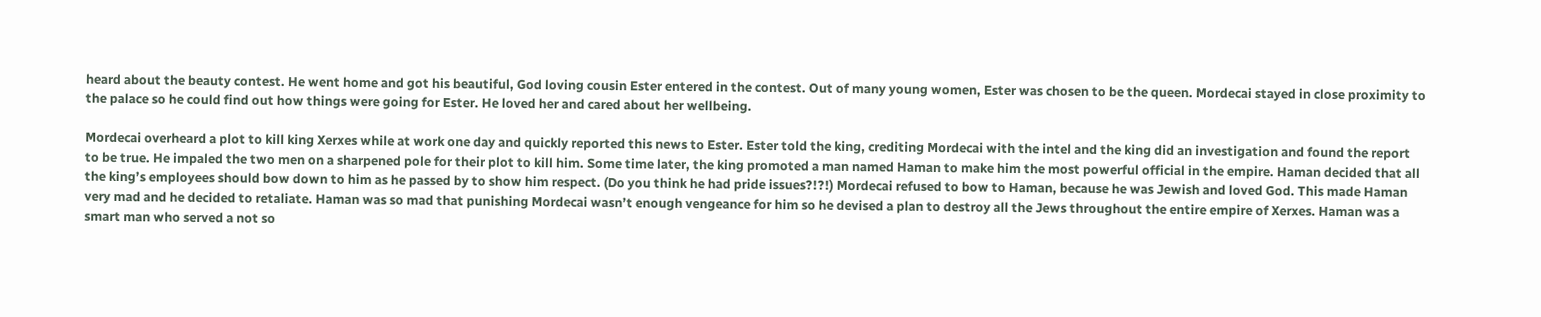heard about the beauty contest. He went home and got his beautiful, God loving cousin Ester entered in the contest. Out of many young women, Ester was chosen to be the queen. Mordecai stayed in close proximity to the palace so he could find out how things were going for Ester. He loved her and cared about her wellbeing.

Mordecai overheard a plot to kill king Xerxes while at work one day and quickly reported this news to Ester. Ester told the king, crediting Mordecai with the intel and the king did an investigation and found the report to be true. He impaled the two men on a sharpened pole for their plot to kill him. Some time later, the king promoted a man named Haman to make him the most powerful official in the empire. Haman decided that all the king’s employees should bow down to him as he passed by to show him respect. (Do you think he had pride issues?!?!) Mordecai refused to bow to Haman, because he was Jewish and loved God. This made Haman very mad and he decided to retaliate. Haman was so mad that punishing Mordecai wasn’t enough vengeance for him so he devised a plan to destroy all the Jews throughout the entire empire of Xerxes. Haman was a smart man who served a not so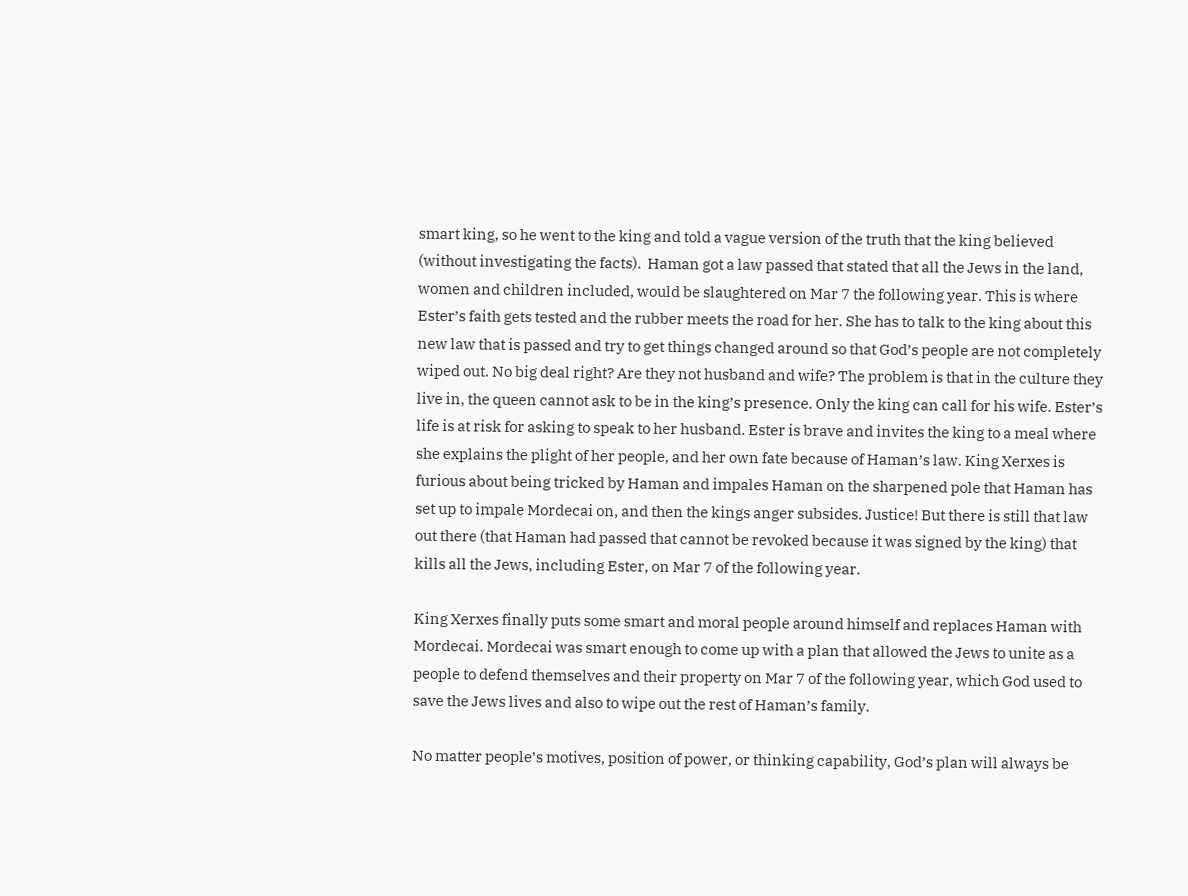smart king, so he went to the king and told a vague version of the truth that the king believed (without investigating the facts).  Haman got a law passed that stated that all the Jews in the land, women and children included, would be slaughtered on Mar 7 the following year. This is where Ester’s faith gets tested and the rubber meets the road for her. She has to talk to the king about this new law that is passed and try to get things changed around so that God’s people are not completely wiped out. No big deal right? Are they not husband and wife? The problem is that in the culture they live in, the queen cannot ask to be in the king’s presence. Only the king can call for his wife. Ester’s life is at risk for asking to speak to her husband. Ester is brave and invites the king to a meal where she explains the plight of her people, and her own fate because of Haman’s law. King Xerxes is furious about being tricked by Haman and impales Haman on the sharpened pole that Haman has set up to impale Mordecai on, and then the kings anger subsides. Justice! But there is still that law out there (that Haman had passed that cannot be revoked because it was signed by the king) that kills all the Jews, including Ester, on Mar 7 of the following year.

King Xerxes finally puts some smart and moral people around himself and replaces Haman with Mordecai. Mordecai was smart enough to come up with a plan that allowed the Jews to unite as a people to defend themselves and their property on Mar 7 of the following year, which God used to save the Jews lives and also to wipe out the rest of Haman’s family.

No matter people’s motives, position of power, or thinking capability, God’s plan will always be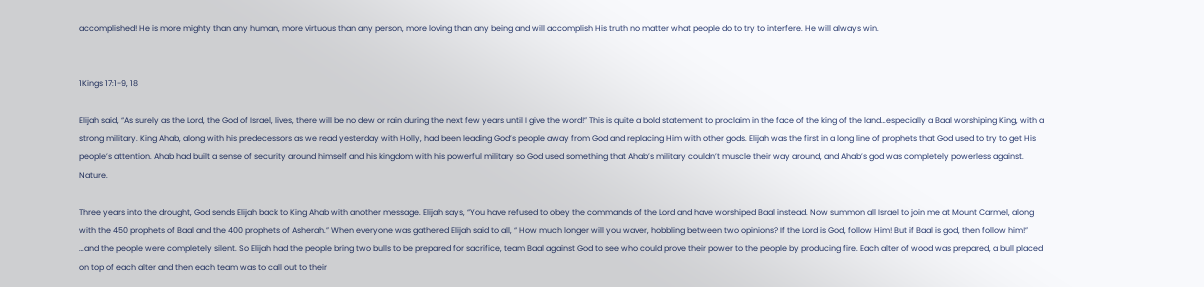accomplished! He is more mighty than any human, more virtuous than any person, more loving than any being and will accomplish His truth no matter what people do to try to interfere. He will always win.


1Kings 17:1-9, 18

Elijah said, “As surely as the Lord, the God of Israel, lives, there will be no dew or rain during the next few years until I give the word!” This is quite a bold statement to proclaim in the face of the king of the land…especially a Baal worshiping King, with a strong military. King Ahab, along with his predecessors as we read yesterday with Holly, had been leading God’s people away from God and replacing Him with other gods. Elijah was the first in a long line of prophets that God used to try to get His people’s attention. Ahab had built a sense of security around himself and his kingdom with his powerful military so God used something that Ahab’s military couldn’t muscle their way around, and Ahab’s god was completely powerless against. Nature.

Three years into the drought, God sends Elijah back to King Ahab with another message. Elijah says, “You have refused to obey the commands of the Lord and have worshiped Baal instead. Now summon all Israel to join me at Mount Carmel, along with the 450 prophets of Baal and the 400 prophets of Asherah.” When everyone was gathered Elijah said to all, “ How much longer will you waver, hobbling between two opinions? If the Lord is God, follow Him! But if Baal is god, then follow him!” …and the people were completely silent. So Elijah had the people bring two bulls to be prepared for sacrifice, team Baal against God to see who could prove their power to the people by producing fire. Each alter of wood was prepared, a bull placed on top of each alter and then each team was to call out to their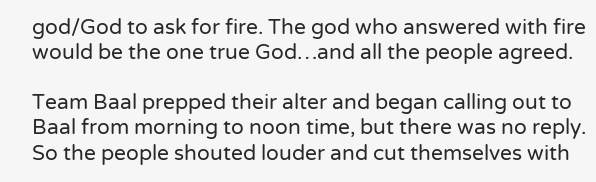god/God to ask for fire. The god who answered with fire would be the one true God…and all the people agreed.

Team Baal prepped their alter and began calling out to Baal from morning to noon time, but there was no reply. So the people shouted louder and cut themselves with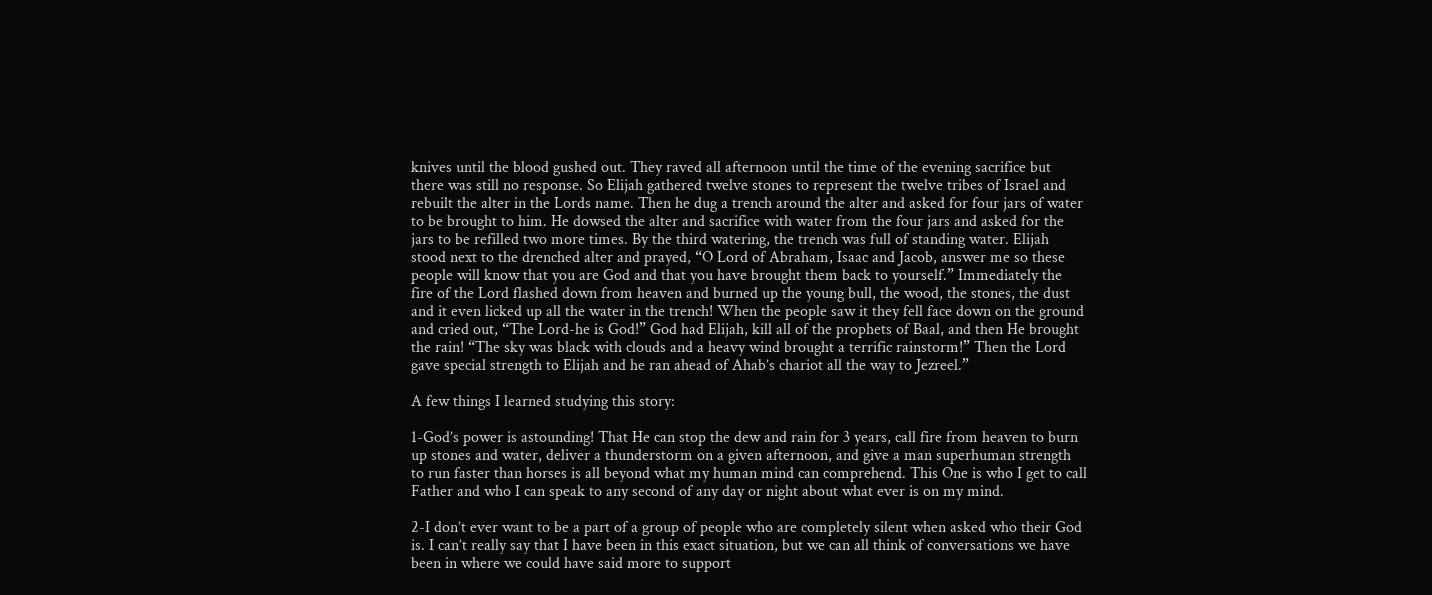knives until the blood gushed out. They raved all afternoon until the time of the evening sacrifice but there was still no response. So Elijah gathered twelve stones to represent the twelve tribes of Israel and rebuilt the alter in the Lords name. Then he dug a trench around the alter and asked for four jars of water to be brought to him. He dowsed the alter and sacrifice with water from the four jars and asked for the jars to be refilled two more times. By the third watering, the trench was full of standing water. Elijah stood next to the drenched alter and prayed, “O Lord of Abraham, Isaac and Jacob, answer me so these people will know that you are God and that you have brought them back to yourself.” Immediately the fire of the Lord flashed down from heaven and burned up the young bull, the wood, the stones, the dust and it even licked up all the water in the trench! When the people saw it they fell face down on the ground and cried out, “The Lord-he is God!” God had Elijah, kill all of the prophets of Baal, and then He brought the rain! “The sky was black with clouds and a heavy wind brought a terrific rainstorm!” Then the Lord gave special strength to Elijah and he ran ahead of Ahab’s chariot all the way to Jezreel.”

A few things I learned studying this story:

1-God’s power is astounding! That He can stop the dew and rain for 3 years, call fire from heaven to burn up stones and water, deliver a thunderstorm on a given afternoon, and give a man superhuman strength to run faster than horses is all beyond what my human mind can comprehend. This One is who I get to call Father and who I can speak to any second of any day or night about what ever is on my mind.

2-I don’t ever want to be a part of a group of people who are completely silent when asked who their God is. I can’t really say that I have been in this exact situation, but we can all think of conversations we have been in where we could have said more to support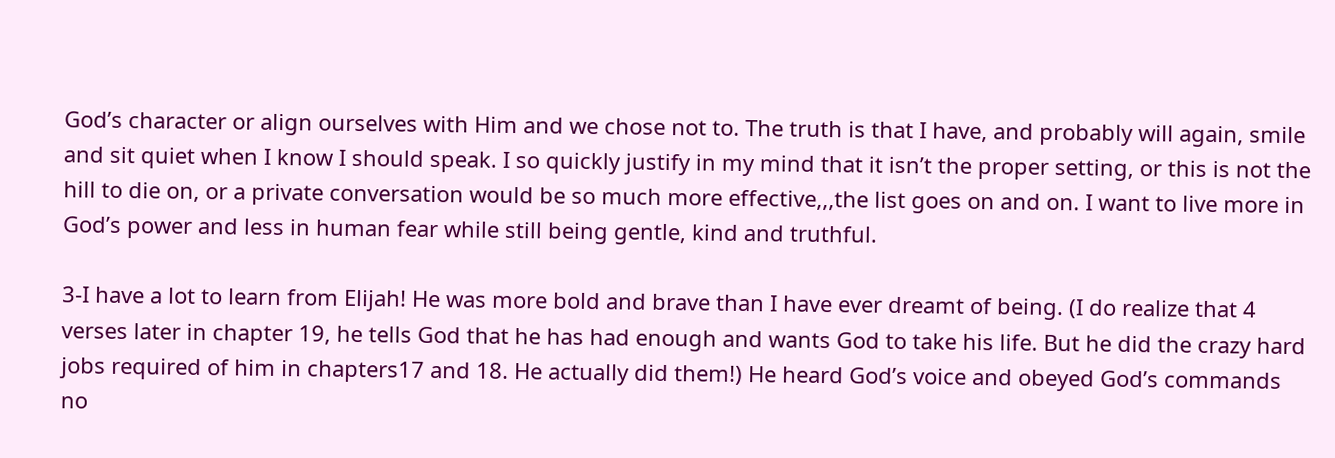God’s character or align ourselves with Him and we chose not to. The truth is that I have, and probably will again, smile and sit quiet when I know I should speak. I so quickly justify in my mind that it isn’t the proper setting, or this is not the hill to die on, or a private conversation would be so much more effective,,,the list goes on and on. I want to live more in God’s power and less in human fear while still being gentle, kind and truthful.

3-I have a lot to learn from Elijah! He was more bold and brave than I have ever dreamt of being. (I do realize that 4 verses later in chapter 19, he tells God that he has had enough and wants God to take his life. But he did the crazy hard jobs required of him in chapters17 and 18. He actually did them!) He heard God’s voice and obeyed God’s commands no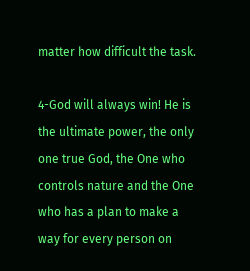matter how difficult the task.

4-God will always win! He is the ultimate power, the only one true God, the One who controls nature and the One who has a plan to make a way for every person on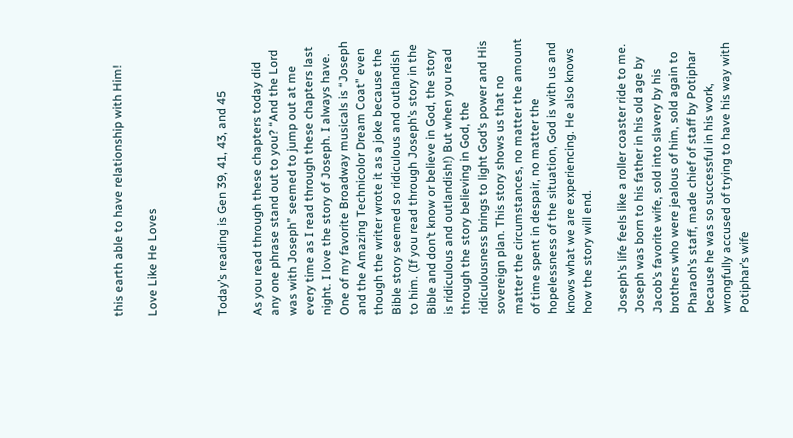this earth able to have relationship with Him!

Love Like He Loves



Today’s reading is Gen 39, 41, 43, and 45

As you read through these chapters today did any one phrase stand out to you? “And the Lord was with Joseph” seemed to jump out at me every time as I read through these chapters last night. I love the story of Joseph. I always have. One of my favorite Broadway musicals is “Joseph and the Amazing Technicolor Dream Coat” even though the writer wrote it as a joke because the Bible story seemed so ridiculous and outlandish to him. (If you read through Joseph’s story in the Bible and don’t know or believe in God, the story is ridiculous and outlandish!) But when you read through the story believing in God, the ridiculousness brings to light God’s power and His sovereign plan. This story shows us that no matter the circumstances, no matter the amount of time spent in despair, no matter the hopelessness of the situation, God is with us and knows what we are experiencing. He also knows how the story will end.

Joseph’s life feels like a roller coaster ride to me. Joseph was born to his father in his old age by Jacob’s favorite wife, sold into slavery by his brothers who were jealous of him, sold again to Pharaoh’s staff, made chief of staff by Potiphar because he was so successful in his work, wrongfully accused of trying to have his way with Potiphar’s wife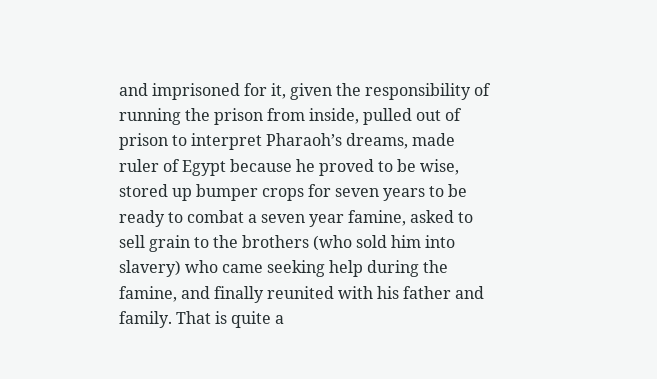and imprisoned for it, given the responsibility of running the prison from inside, pulled out of prison to interpret Pharaoh’s dreams, made ruler of Egypt because he proved to be wise, stored up bumper crops for seven years to be ready to combat a seven year famine, asked to sell grain to the brothers (who sold him into slavery) who came seeking help during the famine, and finally reunited with his father and family. That is quite a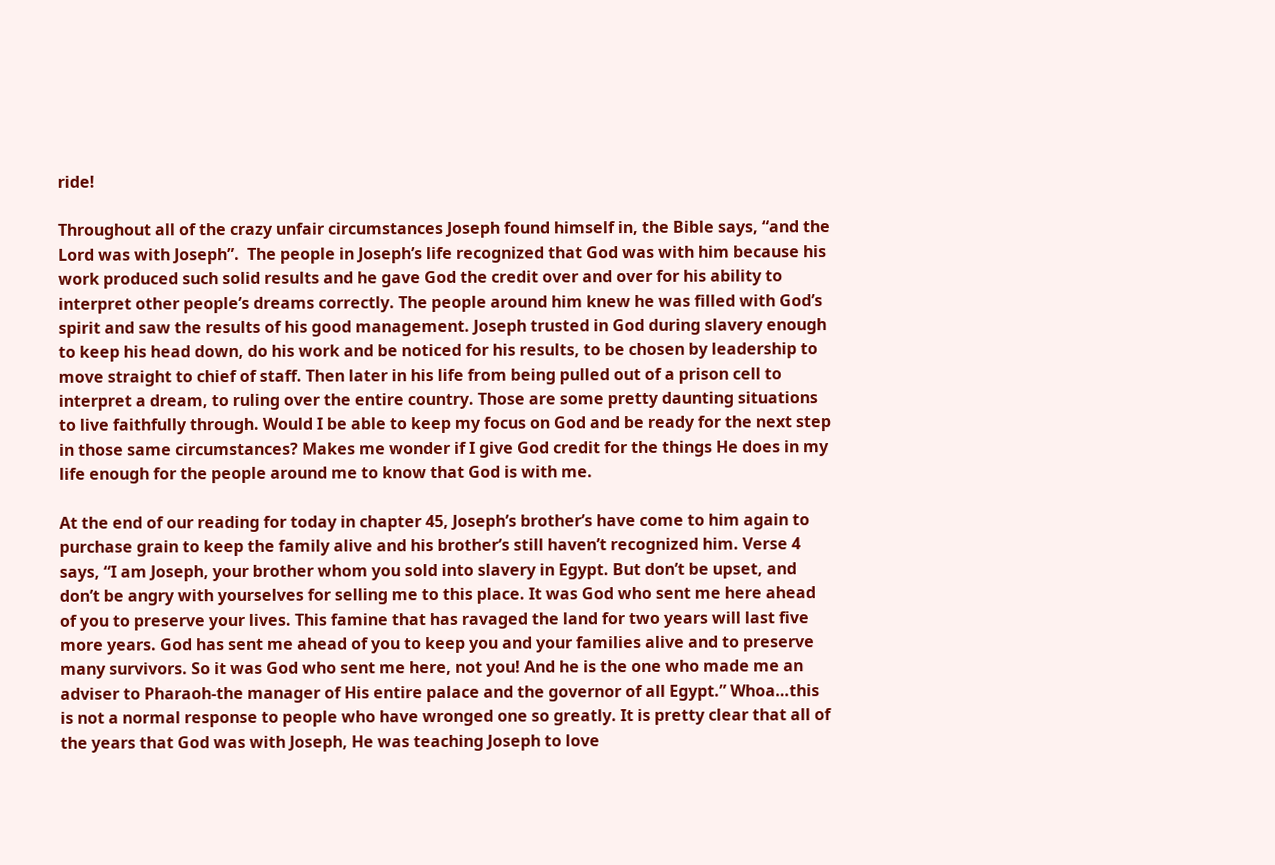ride!

Throughout all of the crazy unfair circumstances Joseph found himself in, the Bible says, “and the Lord was with Joseph”.  The people in Joseph’s life recognized that God was with him because his work produced such solid results and he gave God the credit over and over for his ability to interpret other people’s dreams correctly. The people around him knew he was filled with God’s spirit and saw the results of his good management. Joseph trusted in God during slavery enough to keep his head down, do his work and be noticed for his results, to be chosen by leadership to move straight to chief of staff. Then later in his life from being pulled out of a prison cell to interpret a dream, to ruling over the entire country. Those are some pretty daunting situations to live faithfully through. Would I be able to keep my focus on God and be ready for the next step in those same circumstances? Makes me wonder if I give God credit for the things He does in my life enough for the people around me to know that God is with me.

At the end of our reading for today in chapter 45, Joseph’s brother’s have come to him again to purchase grain to keep the family alive and his brother’s still haven’t recognized him. Verse 4 says, “I am Joseph, your brother whom you sold into slavery in Egypt. But don’t be upset, and don’t be angry with yourselves for selling me to this place. It was God who sent me here ahead of you to preserve your lives. This famine that has ravaged the land for two years will last five more years. God has sent me ahead of you to keep you and your families alive and to preserve many survivors. So it was God who sent me here, not you! And he is the one who made me an adviser to Pharaoh-the manager of His entire palace and the governor of all Egypt.” Whoa…this is not a normal response to people who have wronged one so greatly. It is pretty clear that all of the years that God was with Joseph, He was teaching Joseph to love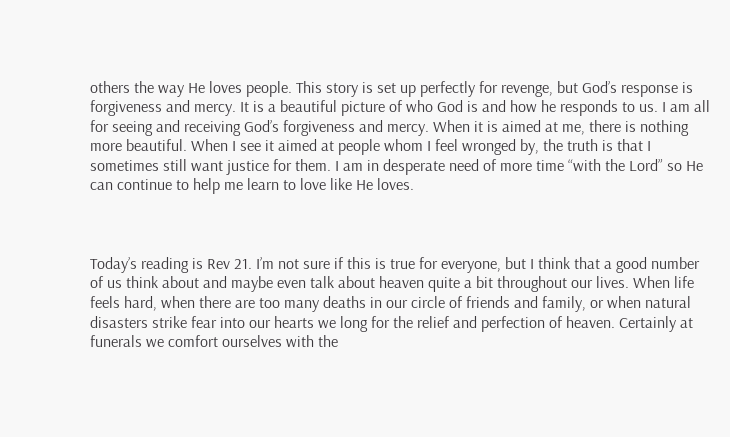others the way He loves people. This story is set up perfectly for revenge, but God’s response is forgiveness and mercy. It is a beautiful picture of who God is and how he responds to us. I am all for seeing and receiving God’s forgiveness and mercy. When it is aimed at me, there is nothing more beautiful. When I see it aimed at people whom I feel wronged by, the truth is that I sometimes still want justice for them. I am in desperate need of more time “with the Lord” so He can continue to help me learn to love like He loves.



Today’s reading is Rev 21. I’m not sure if this is true for everyone, but I think that a good number of us think about and maybe even talk about heaven quite a bit throughout our lives. When life feels hard, when there are too many deaths in our circle of friends and family, or when natural disasters strike fear into our hearts we long for the relief and perfection of heaven. Certainly at funerals we comfort ourselves with the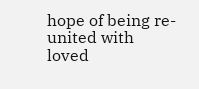hope of being re-united with loved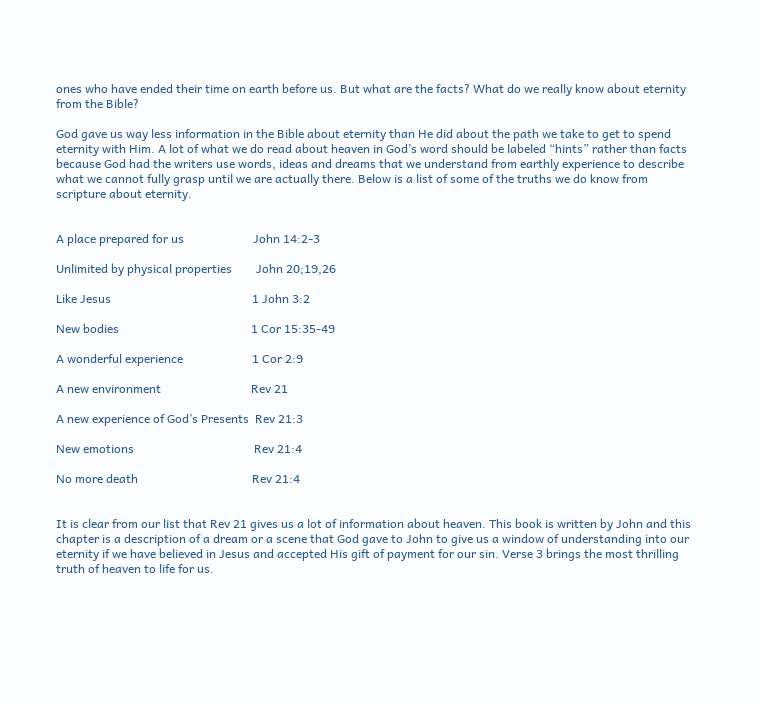ones who have ended their time on earth before us. But what are the facts? What do we really know about eternity from the Bible?

God gave us way less information in the Bible about eternity than He did about the path we take to get to spend eternity with Him. A lot of what we do read about heaven in God’s word should be labeled “hints” rather than facts because God had the writers use words, ideas and dreams that we understand from earthly experience to describe what we cannot fully grasp until we are actually there. Below is a list of some of the truths we do know from scripture about eternity.


A place prepared for us                       John 14:2-3

Unlimited by physical properties        John 20;19,26

Like Jesus                                               1 John 3:2

New bodies                                            1 Cor 15:35-49

A wonderful experience                       1 Cor 2:9

A new environment                              Rev 21

A new experience of God’s Presents  Rev 21:3

New emotions                                        Rev 21:4

No more death                                      Rev 21:4


It is clear from our list that Rev 21 gives us a lot of information about heaven. This book is written by John and this chapter is a description of a dream or a scene that God gave to John to give us a window of understanding into our eternity if we have believed in Jesus and accepted His gift of payment for our sin. Verse 3 brings the most thrilling truth of heaven to life for us.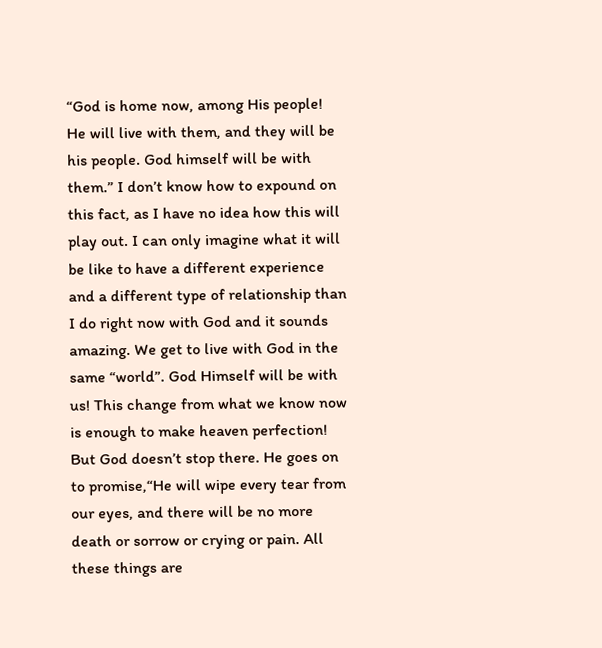“God is home now, among His people! He will live with them, and they will be his people. God himself will be with them.” I don’t know how to expound on this fact, as I have no idea how this will play out. I can only imagine what it will be like to have a different experience and a different type of relationship than I do right now with God and it sounds amazing. We get to live with God in the same “world”. God Himself will be with us! This change from what we know now is enough to make heaven perfection! But God doesn’t stop there. He goes on to promise,“He will wipe every tear from our eyes, and there will be no more death or sorrow or crying or pain. All these things are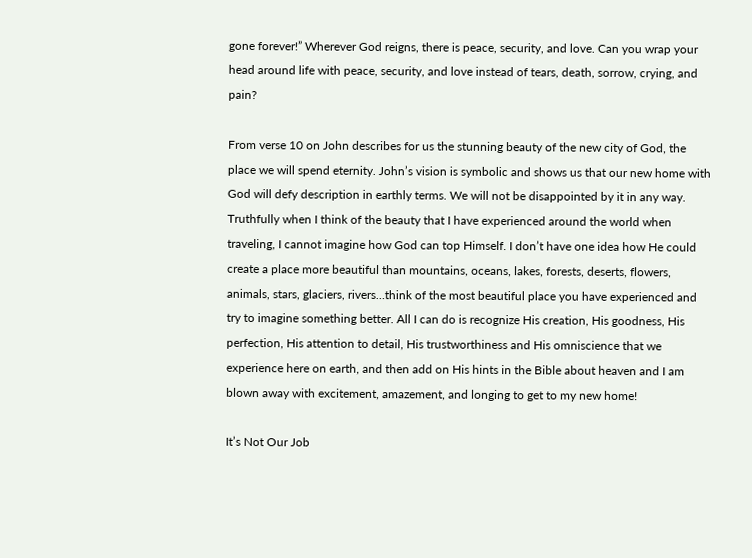gone forever!” Wherever God reigns, there is peace, security, and love. Can you wrap your head around life with peace, security, and love instead of tears, death, sorrow, crying, and pain?

From verse 10 on John describes for us the stunning beauty of the new city of God, the place we will spend eternity. John’s vision is symbolic and shows us that our new home with God will defy description in earthly terms. We will not be disappointed by it in any way. Truthfully when I think of the beauty that I have experienced around the world when traveling, I cannot imagine how God can top Himself. I don’t have one idea how He could create a place more beautiful than mountains, oceans, lakes, forests, deserts, flowers, animals, stars, glaciers, rivers…think of the most beautiful place you have experienced and try to imagine something better. All I can do is recognize His creation, His goodness, His perfection, His attention to detail, His trustworthiness and His omniscience that we experience here on earth, and then add on His hints in the Bible about heaven and I am blown away with excitement, amazement, and longing to get to my new home!

It’s Not Our Job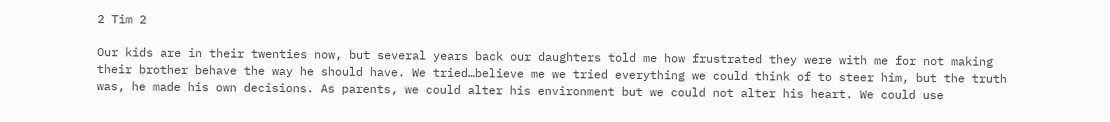2 Tim 2

Our kids are in their twenties now, but several years back our daughters told me how frustrated they were with me for not making their brother behave the way he should have. We tried…believe me we tried everything we could think of to steer him, but the truth was, he made his own decisions. As parents, we could alter his environment but we could not alter his heart. We could use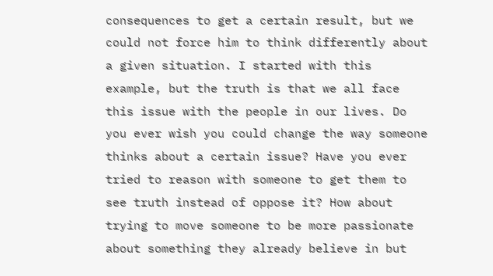consequences to get a certain result, but we could not force him to think differently about a given situation. I started with this example, but the truth is that we all face this issue with the people in our lives. Do you ever wish you could change the way someone thinks about a certain issue? Have you ever tried to reason with someone to get them to see truth instead of oppose it? How about trying to move someone to be more passionate about something they already believe in but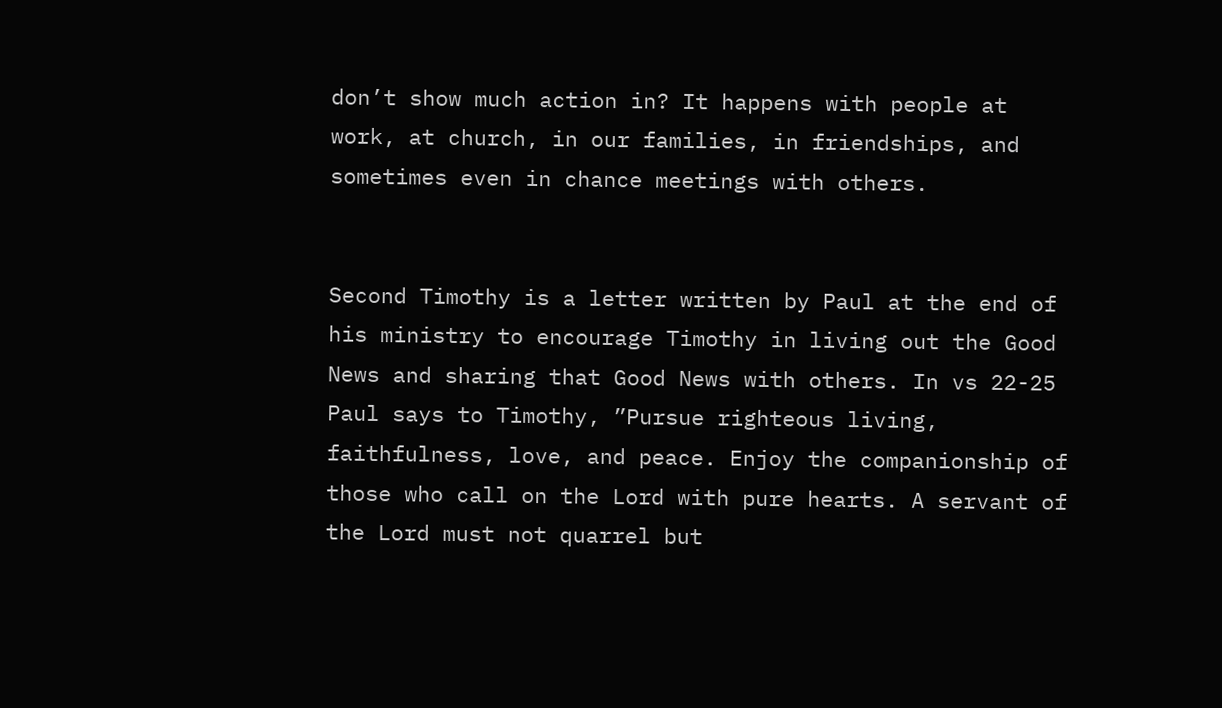don’t show much action in? It happens with people at work, at church, in our families, in friendships, and sometimes even in chance meetings with others.


Second Timothy is a letter written by Paul at the end of his ministry to encourage Timothy in living out the Good News and sharing that Good News with others. In vs 22-25 Paul says to Timothy, ”Pursue righteous living, faithfulness, love, and peace. Enjoy the companionship of those who call on the Lord with pure hearts. A servant of the Lord must not quarrel but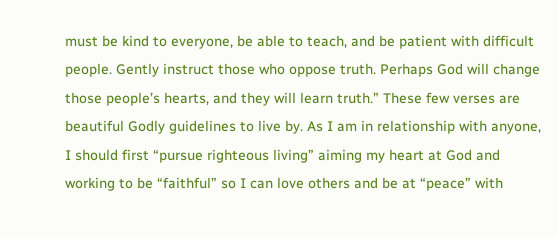must be kind to everyone, be able to teach, and be patient with difficult people. Gently instruct those who oppose truth. Perhaps God will change those people’s hearts, and they will learn truth.” These few verses are beautiful Godly guidelines to live by. As I am in relationship with anyone, I should first “pursue righteous living” aiming my heart at God and working to be “faithful” so I can love others and be at “peace” with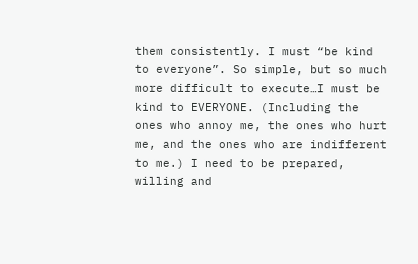them consistently. I must “be kind to everyone”. So simple, but so much more difficult to execute…I must be kind to EVERYONE. (Including the ones who annoy me, the ones who hurt me, and the ones who are indifferent to me.) I need to be prepared, willing and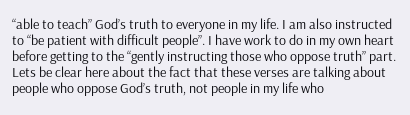“able to teach” God’s truth to everyone in my life. I am also instructed to “be patient with difficult people”. I have work to do in my own heart before getting to the “gently instructing those who oppose truth” part. Lets be clear here about the fact that these verses are talking about people who oppose God’s truth, not people in my life who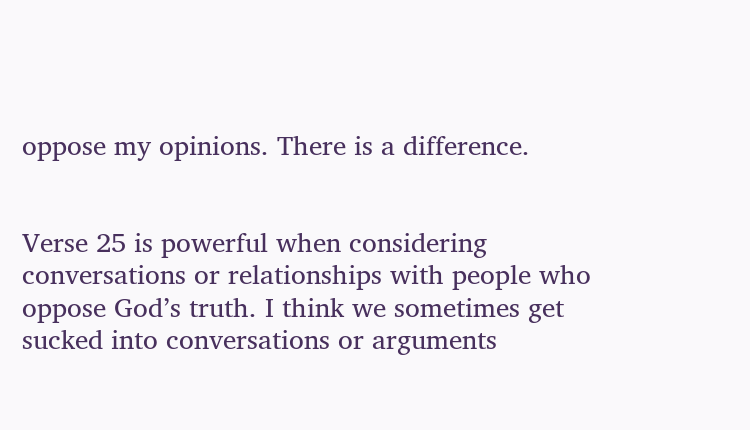oppose my opinions. There is a difference.


Verse 25 is powerful when considering conversations or relationships with people who oppose God’s truth. I think we sometimes get sucked into conversations or arguments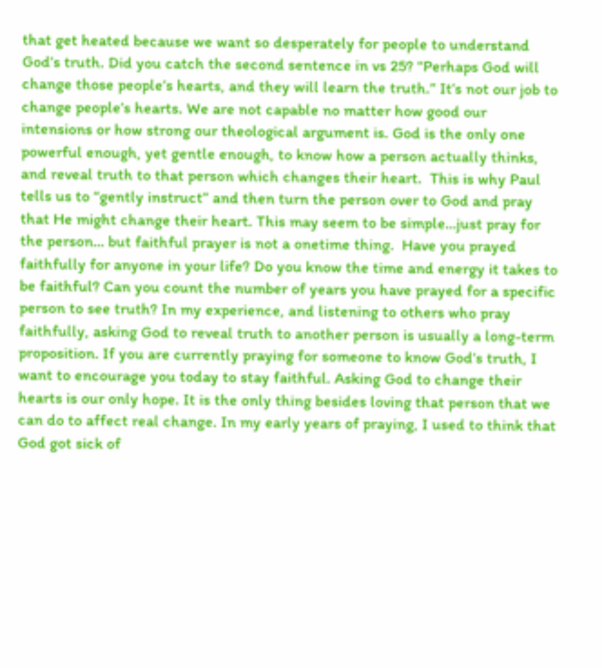that get heated because we want so desperately for people to understand God’s truth. Did you catch the second sentence in vs 25? “Perhaps God will change those people’s hearts, and they will learn the truth.” It’s not our job to change people’s hearts. We are not capable no matter how good our intensions or how strong our theological argument is. God is the only one powerful enough, yet gentle enough, to know how a person actually thinks, and reveal truth to that person which changes their heart.  This is why Paul tells us to “gently instruct” and then turn the person over to God and pray that He might change their heart. This may seem to be simple…just pray for the person… but faithful prayer is not a onetime thing.  Have you prayed faithfully for anyone in your life? Do you know the time and energy it takes to be faithful? Can you count the number of years you have prayed for a specific person to see truth? In my experience, and listening to others who pray faithfully, asking God to reveal truth to another person is usually a long-term proposition. If you are currently praying for someone to know God’s truth, I want to encourage you today to stay faithful. Asking God to change their hearts is our only hope. It is the only thing besides loving that person that we can do to affect real change. In my early years of praying, I used to think that God got sick of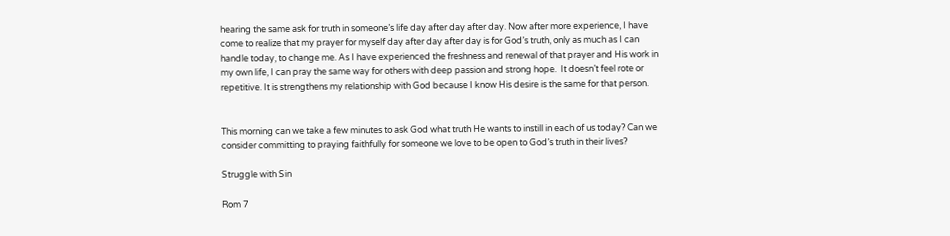hearing the same ask for truth in someone’s life day after day after day. Now after more experience, I have come to realize that my prayer for myself day after day after day is for God’s truth, only as much as I can handle today, to change me. As I have experienced the freshness and renewal of that prayer and His work in my own life, I can pray the same way for others with deep passion and strong hope.  It doesn’t feel rote or repetitive. It is strengthens my relationship with God because I know His desire is the same for that person.


This morning can we take a few minutes to ask God what truth He wants to instill in each of us today? Can we consider committing to praying faithfully for someone we love to be open to God’s truth in their lives?

Struggle with Sin

Rom 7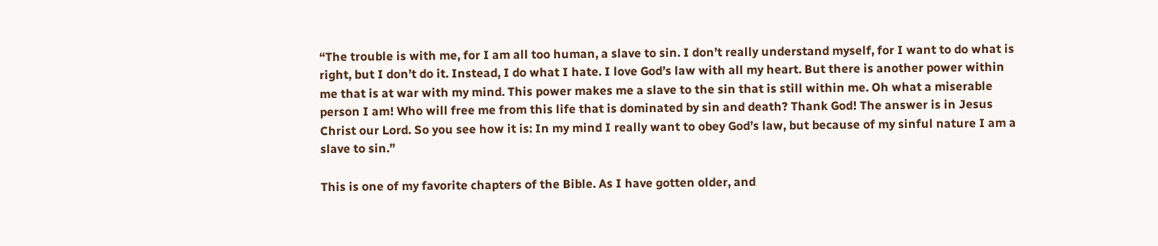“The trouble is with me, for I am all too human, a slave to sin. I don’t really understand myself, for I want to do what is right, but I don’t do it. Instead, I do what I hate. I love God’s law with all my heart. But there is another power within me that is at war with my mind. This power makes me a slave to the sin that is still within me. Oh what a miserable person I am! Who will free me from this life that is dominated by sin and death? Thank God! The answer is in Jesus Christ our Lord. So you see how it is: In my mind I really want to obey God’s law, but because of my sinful nature I am a slave to sin.”

This is one of my favorite chapters of the Bible. As I have gotten older, and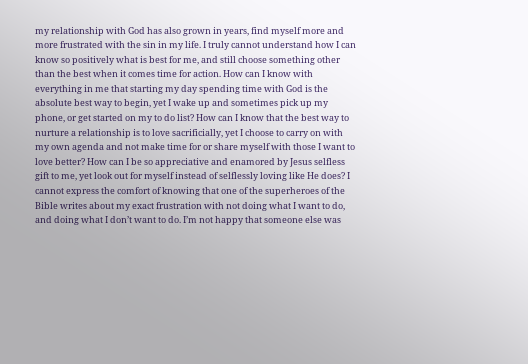my relationship with God has also grown in years, find myself more and more frustrated with the sin in my life. I truly cannot understand how I can know so positively what is best for me, and still choose something other than the best when it comes time for action. How can I know with everything in me that starting my day spending time with God is the absolute best way to begin, yet I wake up and sometimes pick up my phone, or get started on my to do list? How can I know that the best way to nurture a relationship is to love sacrificially, yet I choose to carry on with my own agenda and not make time for or share myself with those I want to love better? How can I be so appreciative and enamored by Jesus selfless gift to me, yet look out for myself instead of selflessly loving like He does? I cannot express the comfort of knowing that one of the superheroes of the Bible writes about my exact frustration with not doing what I want to do, and doing what I don’t want to do. I’m not happy that someone else was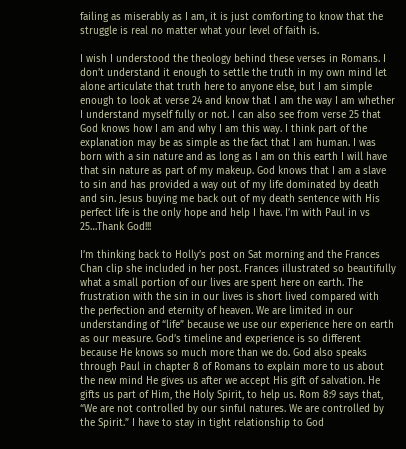failing as miserably as I am, it is just comforting to know that the struggle is real no matter what your level of faith is.

I wish I understood the theology behind these verses in Romans. I don’t understand it enough to settle the truth in my own mind let alone articulate that truth here to anyone else, but I am simple enough to look at verse 24 and know that I am the way I am whether I understand myself fully or not. I can also see from verse 25 that God knows how I am and why I am this way. I think part of the explanation may be as simple as the fact that I am human. I was born with a sin nature and as long as I am on this earth I will have that sin nature as part of my makeup. God knows that I am a slave to sin and has provided a way out of my life dominated by death and sin. Jesus buying me back out of my death sentence with His perfect life is the only hope and help I have. I’m with Paul in vs 25…Thank God!!!

I’m thinking back to Holly’s post on Sat morning and the Frances Chan clip she included in her post. Frances illustrated so beautifully what a small portion of our lives are spent here on earth. The frustration with the sin in our lives is short lived compared with the perfection and eternity of heaven. We are limited in our understanding of “life” because we use our experience here on earth as our measure. God’s timeline and experience is so different because He knows so much more than we do. God also speaks through Paul in chapter 8 of Romans to explain more to us about the new mind He gives us after we accept His gift of salvation. He gifts us part of Him, the Holy Spirit, to help us. Rom 8:9 says that, “We are not controlled by our sinful natures. We are controlled by the Spirit.” I have to stay in tight relationship to God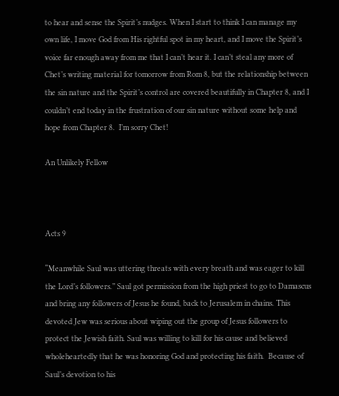to hear and sense the Spirit’s nudges. When I start to think I can manage my own life, I move God from His rightful spot in my heart, and I move the Spirit’s voice far enough away from me that I can’t hear it. I can’t steal any more of Chet’s writing material for tomorrow from Rom 8, but the relationship between the sin nature and the Spirit’s control are covered beautifully in Chapter 8, and I couldn’t end today in the frustration of our sin nature without some help and hope from Chapter 8.  I’m sorry Chet!

An Unlikely Fellow



Acts 9

“Meanwhile Saul was uttering threats with every breath and was eager to kill the Lord’s followers.” Saul got permission from the high priest to go to Damascus and bring any followers of Jesus he found, back to Jerusalem in chains. This devoted Jew was serious about wiping out the group of Jesus followers to protect the Jewish faith. Saul was willing to kill for his cause and believed wholeheartedly that he was honoring God and protecting his faith.  Because of Saul’s devotion to his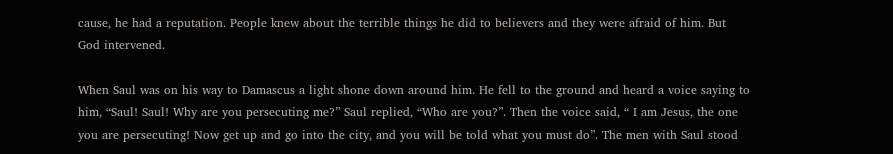cause, he had a reputation. People knew about the terrible things he did to believers and they were afraid of him. But God intervened.

When Saul was on his way to Damascus a light shone down around him. He fell to the ground and heard a voice saying to him, “Saul! Saul! Why are you persecuting me?” Saul replied, “Who are you?”. Then the voice said, “ I am Jesus, the one you are persecuting! Now get up and go into the city, and you will be told what you must do”. The men with Saul stood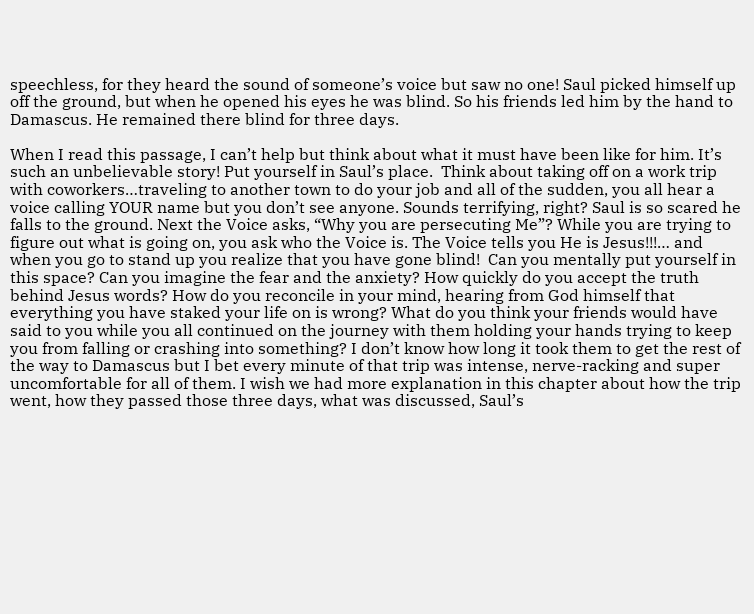speechless, for they heard the sound of someone’s voice but saw no one! Saul picked himself up off the ground, but when he opened his eyes he was blind. So his friends led him by the hand to Damascus. He remained there blind for three days.

When I read this passage, I can’t help but think about what it must have been like for him. It’s such an unbelievable story! Put yourself in Saul’s place.  Think about taking off on a work trip with coworkers…traveling to another town to do your job and all of the sudden, you all hear a voice calling YOUR name but you don’t see anyone. Sounds terrifying, right? Saul is so scared he falls to the ground. Next the Voice asks, “Why you are persecuting Me”? While you are trying to figure out what is going on, you ask who the Voice is. The Voice tells you He is Jesus!!!… and when you go to stand up you realize that you have gone blind!  Can you mentally put yourself in this space? Can you imagine the fear and the anxiety? How quickly do you accept the truth behind Jesus words? How do you reconcile in your mind, hearing from God himself that everything you have staked your life on is wrong? What do you think your friends would have said to you while you all continued on the journey with them holding your hands trying to keep you from falling or crashing into something? I don’t know how long it took them to get the rest of the way to Damascus but I bet every minute of that trip was intense, nerve-racking and super uncomfortable for all of them. I wish we had more explanation in this chapter about how the trip went, how they passed those three days, what was discussed, Saul’s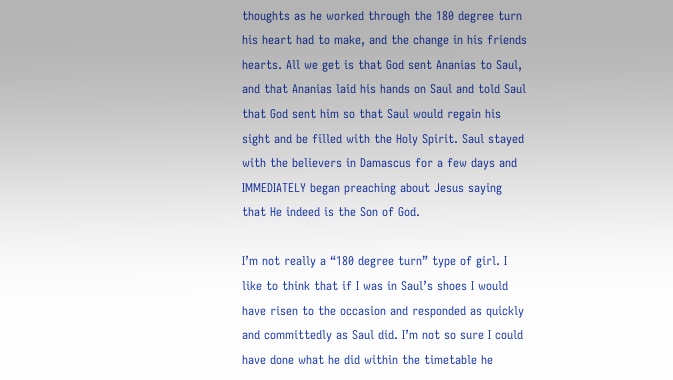thoughts as he worked through the 180 degree turn his heart had to make, and the change in his friends hearts. All we get is that God sent Ananias to Saul, and that Ananias laid his hands on Saul and told Saul that God sent him so that Saul would regain his sight and be filled with the Holy Spirit. Saul stayed with the believers in Damascus for a few days and IMMEDIATELY began preaching about Jesus saying that He indeed is the Son of God.

I’m not really a “180 degree turn” type of girl. I like to think that if I was in Saul’s shoes I would have risen to the occasion and responded as quickly and committedly as Saul did. I’m not so sure I could have done what he did within the timetable he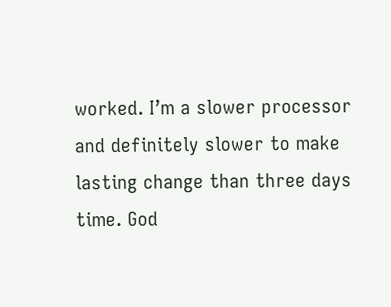worked. I’m a slower processor and definitely slower to make lasting change than three days time. God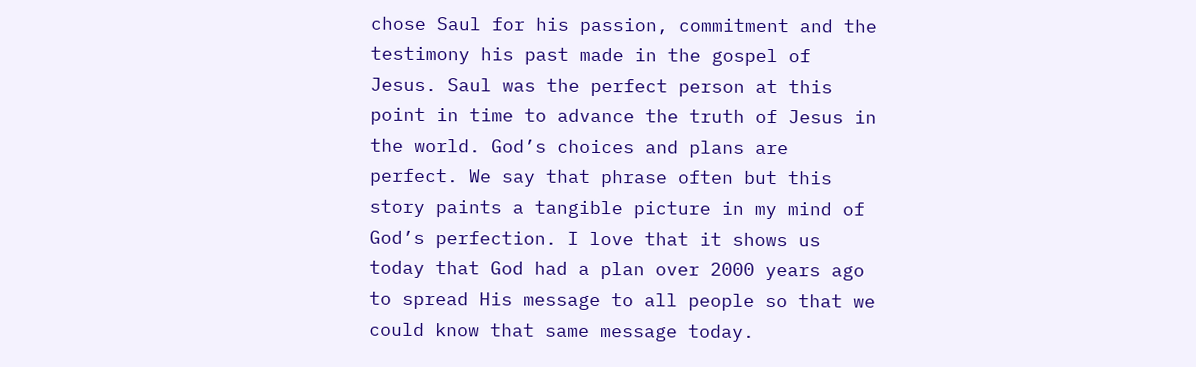chose Saul for his passion, commitment and the testimony his past made in the gospel of Jesus. Saul was the perfect person at this point in time to advance the truth of Jesus in the world. God’s choices and plans are perfect. We say that phrase often but this story paints a tangible picture in my mind of God’s perfection. I love that it shows us today that God had a plan over 2000 years ago to spread His message to all people so that we could know that same message today.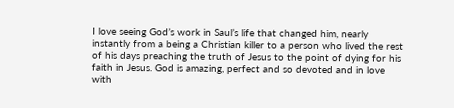I love seeing God’s work in Saul’s life that changed him, nearly instantly from a being a Christian killer to a person who lived the rest of his days preaching the truth of Jesus to the point of dying for his faith in Jesus. God is amazing, perfect and so devoted and in love with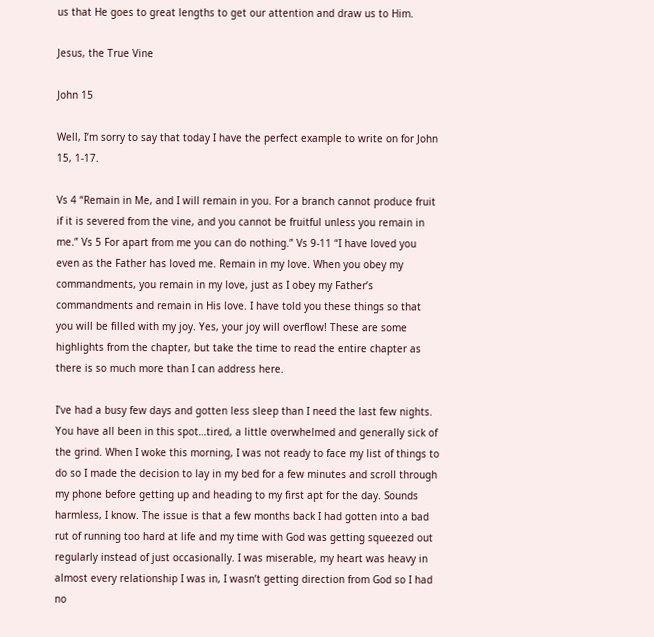us that He goes to great lengths to get our attention and draw us to Him.

Jesus, the True Vine

John 15

Well, I’m sorry to say that today I have the perfect example to write on for John 15, 1-17.

Vs 4 “Remain in Me, and I will remain in you. For a branch cannot produce fruit if it is severed from the vine, and you cannot be fruitful unless you remain in me.” Vs 5 For apart from me you can do nothing.” Vs 9-11 “I have loved you even as the Father has loved me. Remain in my love. When you obey my commandments, you remain in my love, just as I obey my Father’s commandments and remain in His love. I have told you these things so that you will be filled with my joy. Yes, your joy will overflow! These are some highlights from the chapter, but take the time to read the entire chapter as there is so much more than I can address here.

I’ve had a busy few days and gotten less sleep than I need the last few nights. You have all been in this spot…tired, a little overwhelmed and generally sick of the grind. When I woke this morning, I was not ready to face my list of things to do so I made the decision to lay in my bed for a few minutes and scroll through my phone before getting up and heading to my first apt for the day. Sounds harmless, I know. The issue is that a few months back I had gotten into a bad rut of running too hard at life and my time with God was getting squeezed out regularly instead of just occasionally. I was miserable, my heart was heavy in almost every relationship I was in, I wasn’t getting direction from God so I had no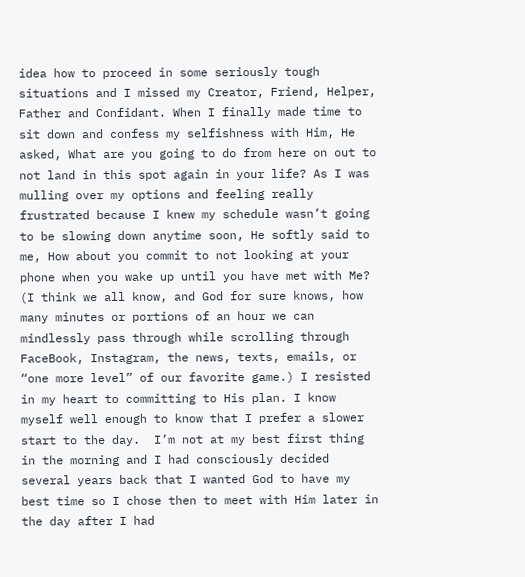idea how to proceed in some seriously tough situations and I missed my Creator, Friend, Helper, Father and Confidant. When I finally made time to sit down and confess my selfishness with Him, He asked, What are you going to do from here on out to not land in this spot again in your life? As I was mulling over my options and feeling really frustrated because I knew my schedule wasn’t going to be slowing down anytime soon, He softly said to me, How about you commit to not looking at your phone when you wake up until you have met with Me? (I think we all know, and God for sure knows, how many minutes or portions of an hour we can mindlessly pass through while scrolling through FaceBook, Instagram, the news, texts, emails, or “one more level” of our favorite game.) I resisted in my heart to committing to His plan. I know myself well enough to know that I prefer a slower start to the day.  I’m not at my best first thing in the morning and I had consciously decided several years back that I wanted God to have my best time so I chose then to meet with Him later in the day after I had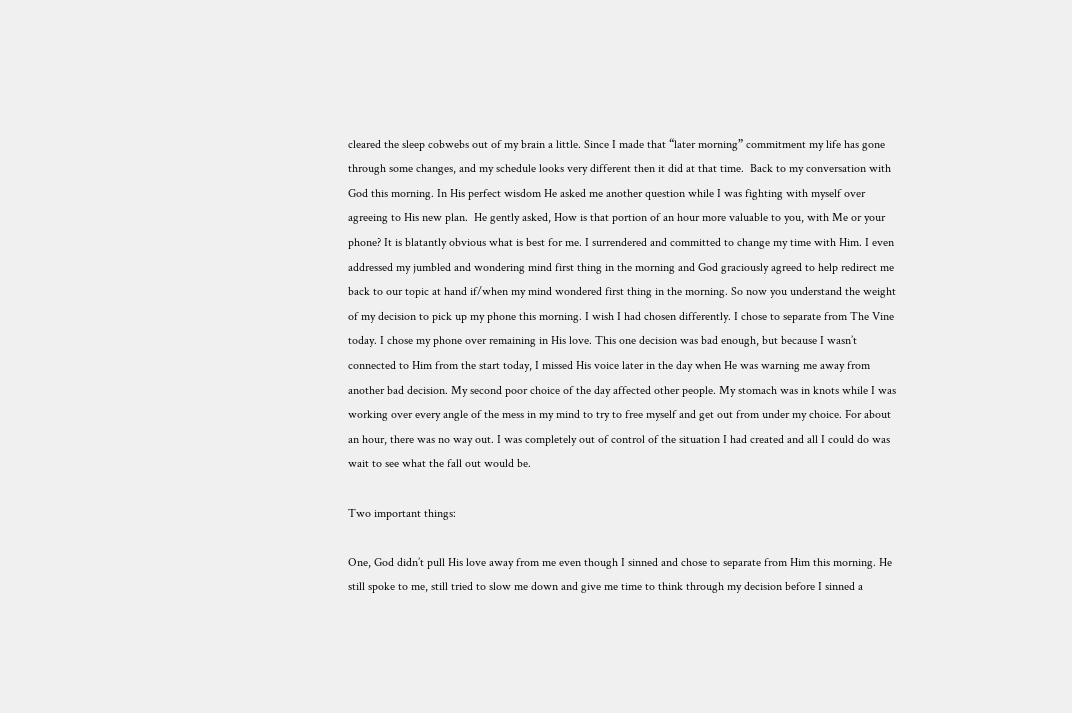cleared the sleep cobwebs out of my brain a little. Since I made that “later morning” commitment my life has gone through some changes, and my schedule looks very different then it did at that time.  Back to my conversation with God this morning. In His perfect wisdom He asked me another question while I was fighting with myself over agreeing to His new plan.  He gently asked, How is that portion of an hour more valuable to you, with Me or your phone? It is blatantly obvious what is best for me. I surrendered and committed to change my time with Him. I even addressed my jumbled and wondering mind first thing in the morning and God graciously agreed to help redirect me back to our topic at hand if/when my mind wondered first thing in the morning. So now you understand the weight of my decision to pick up my phone this morning. I wish I had chosen differently. I chose to separate from The Vine today. I chose my phone over remaining in His love. This one decision was bad enough, but because I wasn’t connected to Him from the start today, I missed His voice later in the day when He was warning me away from another bad decision. My second poor choice of the day affected other people. My stomach was in knots while I was working over every angle of the mess in my mind to try to free myself and get out from under my choice. For about an hour, there was no way out. I was completely out of control of the situation I had created and all I could do was wait to see what the fall out would be.

Two important things:

One, God didn’t pull His love away from me even though I sinned and chose to separate from Him this morning. He still spoke to me, still tried to slow me down and give me time to think through my decision before I sinned a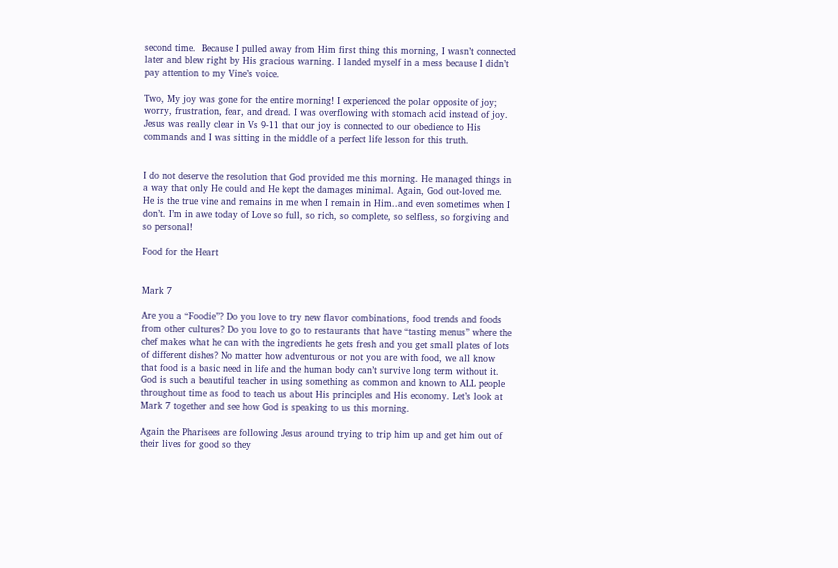second time.  Because I pulled away from Him first thing this morning, I wasn’t connected later and blew right by His gracious warning. I landed myself in a mess because I didn’t pay attention to my Vine’s voice.

Two, My joy was gone for the entire morning! I experienced the polar opposite of joy; worry, frustration, fear, and dread. I was overflowing with stomach acid instead of joy. Jesus was really clear in Vs 9-11 that our joy is connected to our obedience to His commands and I was sitting in the middle of a perfect life lesson for this truth.


I do not deserve the resolution that God provided me this morning. He managed things in a way that only He could and He kept the damages minimal. Again, God out-loved me. He is the true vine and remains in me when I remain in Him..and even sometimes when I don’t. I’m in awe today of Love so full, so rich, so complete, so selfless, so forgiving and so personal!

Food for the Heart


Mark 7

Are you a “Foodie”? Do you love to try new flavor combinations, food trends and foods from other cultures? Do you love to go to restaurants that have “tasting menus” where the chef makes what he can with the ingredients he gets fresh and you get small plates of lots of different dishes? No matter how adventurous or not you are with food, we all know that food is a basic need in life and the human body can’t survive long term without it. God is such a beautiful teacher in using something as common and known to ALL people throughout time as food to teach us about His principles and His economy. Let’s look at Mark 7 together and see how God is speaking to us this morning.

Again the Pharisees are following Jesus around trying to trip him up and get him out of their lives for good so they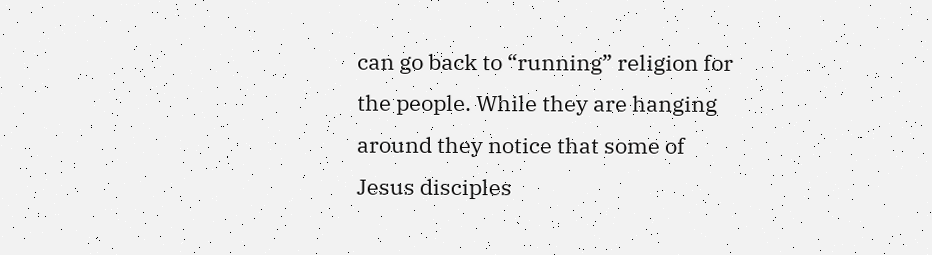can go back to “running” religion for the people. While they are hanging around they notice that some of Jesus disciples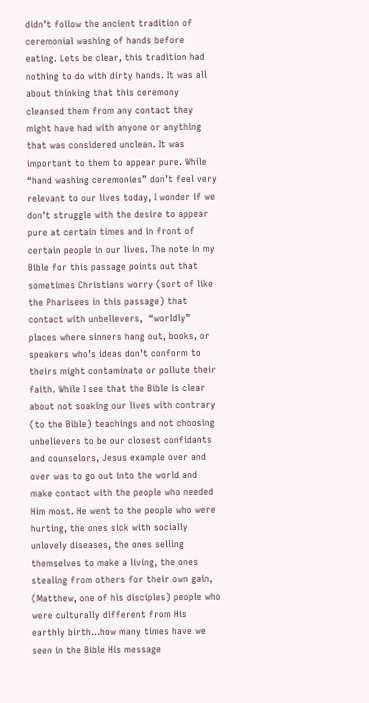didn’t follow the ancient tradition of ceremonial washing of hands before eating. Lets be clear, this tradition had nothing to do with dirty hands. It was all about thinking that this ceremony cleansed them from any contact they might have had with anyone or anything that was considered unclean. It was important to them to appear pure. While “hand washing ceremonies” don’t feel very relevant to our lives today, I wonder if we don’t struggle with the desire to appear pure at certain times and in front of certain people in our lives. The note in my Bible for this passage points out that sometimes Christians worry (sort of like the Pharisees in this passage) that contact with unbelievers,  “worldly” places where sinners hang out, books, or speakers who’s ideas don’t conform to theirs might contaminate or pollute their faith. While I see that the Bible is clear about not soaking our lives with contrary (to the Bible) teachings and not choosing unbelievers to be our closest confidants and counselors, Jesus example over and over was to go out into the world and make contact with the people who needed Him most. He went to the people who were hurting, the ones sick with socially unlovely diseases, the ones selling themselves to make a living, the ones stealing from others for their own gain, (Matthew, one of his disciples) people who were culturally different from His earthly birth…how many times have we seen in the Bible His message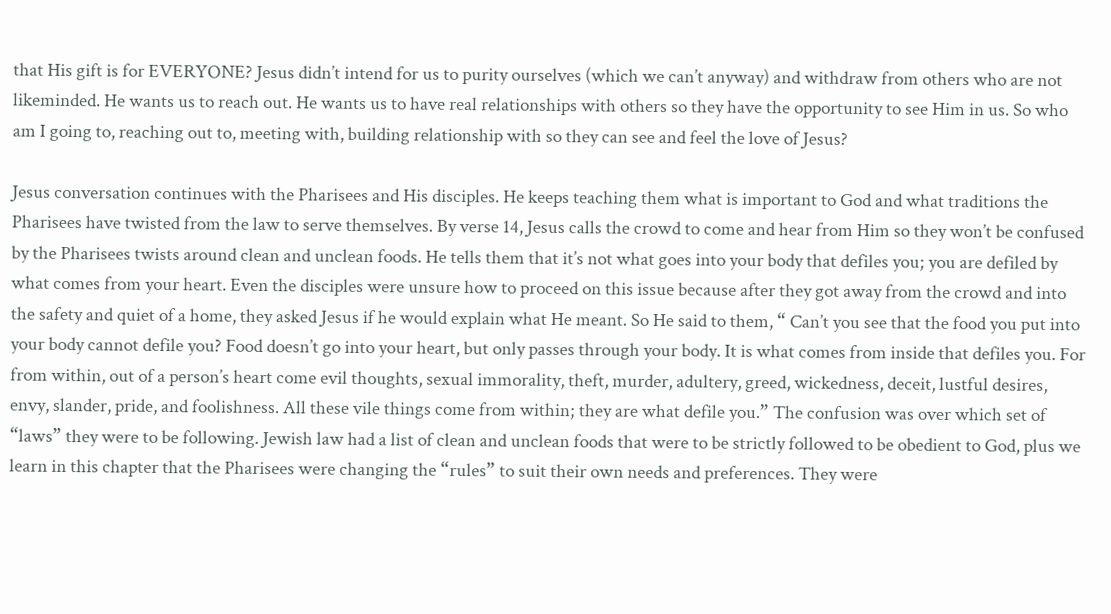that His gift is for EVERYONE? Jesus didn’t intend for us to purity ourselves (which we can’t anyway) and withdraw from others who are not likeminded. He wants us to reach out. He wants us to have real relationships with others so they have the opportunity to see Him in us. So who am I going to, reaching out to, meeting with, building relationship with so they can see and feel the love of Jesus?

Jesus conversation continues with the Pharisees and His disciples. He keeps teaching them what is important to God and what traditions the Pharisees have twisted from the law to serve themselves. By verse 14, Jesus calls the crowd to come and hear from Him so they won’t be confused by the Pharisees twists around clean and unclean foods. He tells them that it’s not what goes into your body that defiles you; you are defiled by what comes from your heart. Even the disciples were unsure how to proceed on this issue because after they got away from the crowd and into the safety and quiet of a home, they asked Jesus if he would explain what He meant. So He said to them, “ Can’t you see that the food you put into your body cannot defile you? Food doesn’t go into your heart, but only passes through your body. It is what comes from inside that defiles you. For from within, out of a person’s heart come evil thoughts, sexual immorality, theft, murder, adultery, greed, wickedness, deceit, lustful desires, envy, slander, pride, and foolishness. All these vile things come from within; they are what defile you.” The confusion was over which set of “laws” they were to be following. Jewish law had a list of clean and unclean foods that were to be strictly followed to be obedient to God, plus we learn in this chapter that the Pharisees were changing the “rules” to suit their own needs and preferences. They were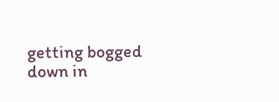getting bogged down in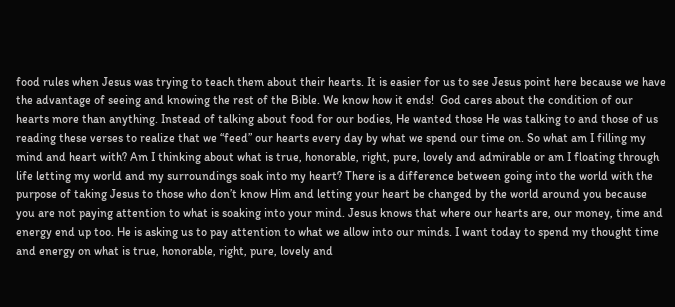food rules when Jesus was trying to teach them about their hearts. It is easier for us to see Jesus point here because we have the advantage of seeing and knowing the rest of the Bible. We know how it ends!  God cares about the condition of our hearts more than anything. Instead of talking about food for our bodies, He wanted those He was talking to and those of us reading these verses to realize that we “feed” our hearts every day by what we spend our time on. So what am I filling my mind and heart with? Am I thinking about what is true, honorable, right, pure, lovely and admirable or am I floating through life letting my world and my surroundings soak into my heart? There is a difference between going into the world with the purpose of taking Jesus to those who don’t know Him and letting your heart be changed by the world around you because you are not paying attention to what is soaking into your mind. Jesus knows that where our hearts are, our money, time and energy end up too. He is asking us to pay attention to what we allow into our minds. I want today to spend my thought time and energy on what is true, honorable, right, pure, lovely and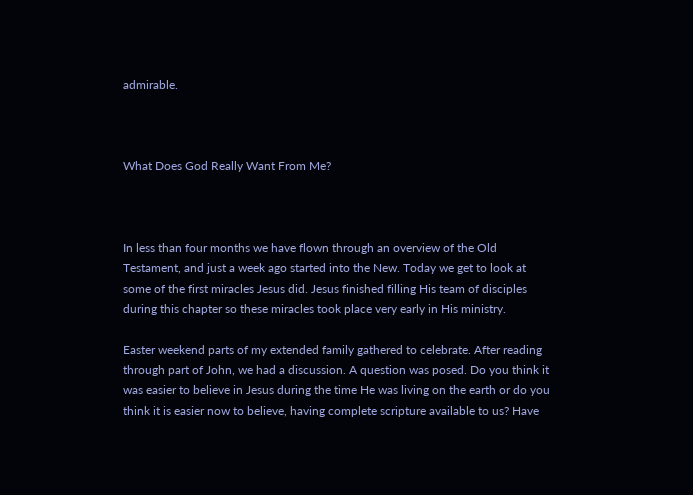admirable.



What Does God Really Want From Me?



In less than four months we have flown through an overview of the Old Testament, and just a week ago started into the New. Today we get to look at some of the first miracles Jesus did. Jesus finished filling His team of disciples during this chapter so these miracles took place very early in His ministry.

Easter weekend parts of my extended family gathered to celebrate. After reading through part of John, we had a discussion. A question was posed. Do you think it was easier to believe in Jesus during the time He was living on the earth or do you think it is easier now to believe, having complete scripture available to us? Have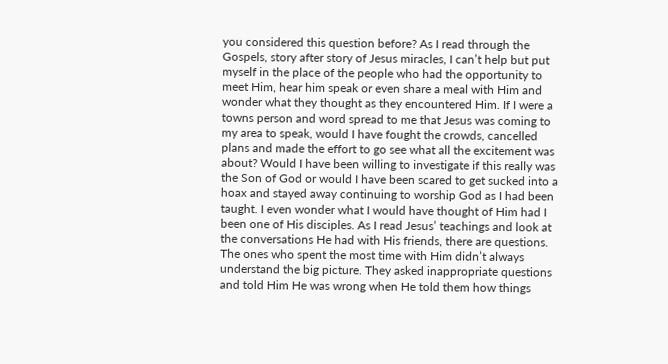you considered this question before? As I read through the Gospels, story after story of Jesus miracles, I can’t help but put myself in the place of the people who had the opportunity to meet Him, hear him speak or even share a meal with Him and wonder what they thought as they encountered Him. If I were a towns person and word spread to me that Jesus was coming to my area to speak, would I have fought the crowds, cancelled plans and made the effort to go see what all the excitement was about? Would I have been willing to investigate if this really was the Son of God or would I have been scared to get sucked into a hoax and stayed away continuing to worship God as I had been taught. I even wonder what I would have thought of Him had I been one of His disciples. As I read Jesus’ teachings and look at the conversations He had with His friends, there are questions. The ones who spent the most time with Him didn’t always understand the big picture. They asked inappropriate questions and told Him He was wrong when He told them how things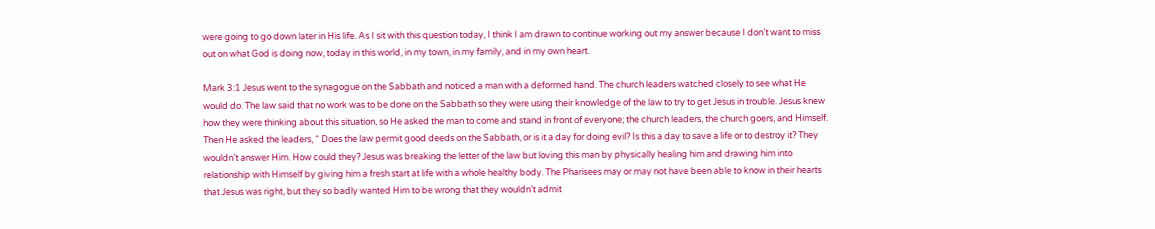were going to go down later in His life. As I sit with this question today, I think I am drawn to continue working out my answer because I don’t want to miss out on what God is doing now, today in this world, in my town, in my family, and in my own heart.

Mark 3:1 Jesus went to the synagogue on the Sabbath and noticed a man with a deformed hand. The church leaders watched closely to see what He would do. The law said that no work was to be done on the Sabbath so they were using their knowledge of the law to try to get Jesus in trouble. Jesus knew how they were thinking about this situation, so He asked the man to come and stand in front of everyone; the church leaders, the church goers, and Himself.  Then He asked the leaders, “ Does the law permit good deeds on the Sabbath, or is it a day for doing evil? Is this a day to save a life or to destroy it? They wouldn’t answer Him. How could they? Jesus was breaking the letter of the law but loving this man by physically healing him and drawing him into relationship with Himself by giving him a fresh start at life with a whole healthy body. The Pharisees may or may not have been able to know in their hearts that Jesus was right, but they so badly wanted Him to be wrong that they wouldn’t admit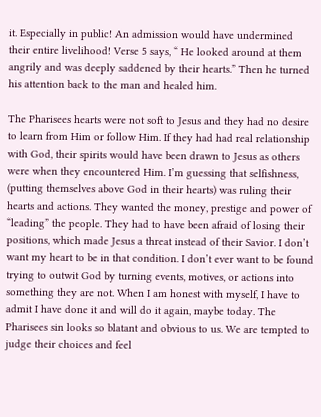it. Especially in public! An admission would have undermined their entire livelihood! Verse 5 says, “ He looked around at them angrily and was deeply saddened by their hearts.” Then he turned his attention back to the man and healed him.

The Pharisees hearts were not soft to Jesus and they had no desire to learn from Him or follow Him. If they had had real relationship with God, their spirits would have been drawn to Jesus as others were when they encountered Him. I’m guessing that selfishness, (putting themselves above God in their hearts) was ruling their hearts and actions. They wanted the money, prestige and power of “leading” the people. They had to have been afraid of losing their positions, which made Jesus a threat instead of their Savior. I don’t want my heart to be in that condition. I don’t ever want to be found trying to outwit God by turning events, motives, or actions into something they are not. When I am honest with myself, I have to admit I have done it and will do it again, maybe today. The Pharisees sin looks so blatant and obvious to us. We are tempted to judge their choices and feel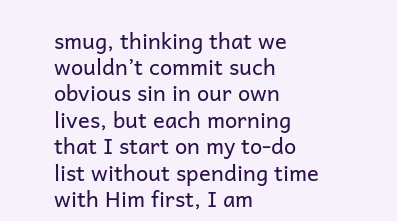smug, thinking that we wouldn’t commit such obvious sin in our own lives, but each morning that I start on my to-do list without spending time with Him first, I am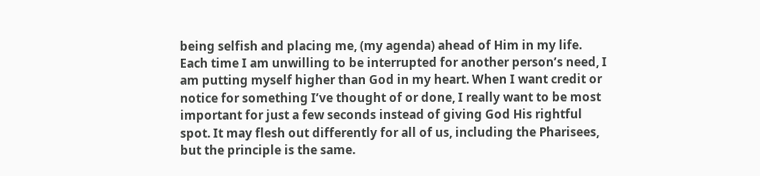being selfish and placing me, (my agenda) ahead of Him in my life. Each time I am unwilling to be interrupted for another person’s need, I am putting myself higher than God in my heart. When I want credit or notice for something I’ve thought of or done, I really want to be most important for just a few seconds instead of giving God His rightful spot. It may flesh out differently for all of us, including the Pharisees, but the principle is the same.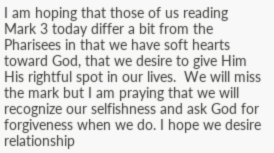I am hoping that those of us reading Mark 3 today differ a bit from the Pharisees in that we have soft hearts toward God, that we desire to give Him His rightful spot in our lives.  We will miss the mark but I am praying that we will recognize our selfishness and ask God for forgiveness when we do. I hope we desire relationship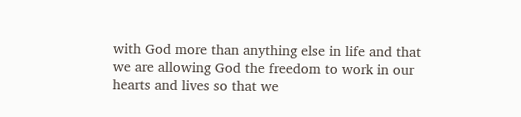with God more than anything else in life and that we are allowing God the freedom to work in our hearts and lives so that we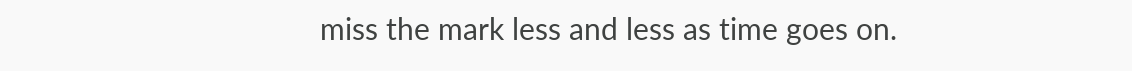miss the mark less and less as time goes on.